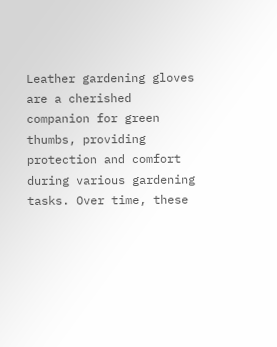Leather gardening gloves are a cherished companion for green thumbs, providing protection and comfort during various gardening tasks. Over time, these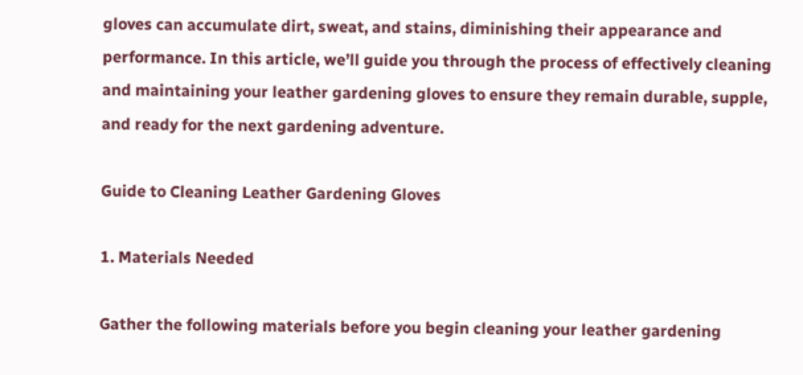gloves can accumulate dirt, sweat, and stains, diminishing their appearance and performance. In this article, we’ll guide you through the process of effectively cleaning and maintaining your leather gardening gloves to ensure they remain durable, supple, and ready for the next gardening adventure.

Guide to Cleaning Leather Gardening Gloves

1. Materials Needed

Gather the following materials before you begin cleaning your leather gardening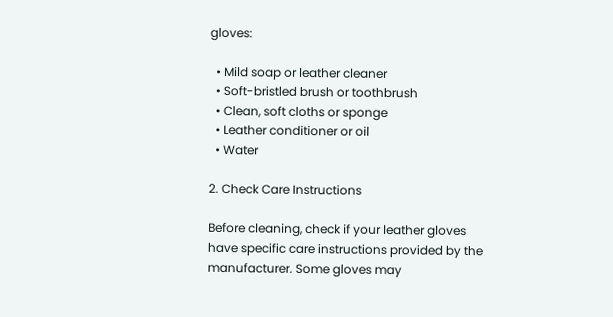gloves:

  • Mild soap or leather cleaner
  • Soft-bristled brush or toothbrush
  • Clean, soft cloths or sponge
  • Leather conditioner or oil
  • Water

2. Check Care Instructions

Before cleaning, check if your leather gloves have specific care instructions provided by the manufacturer. Some gloves may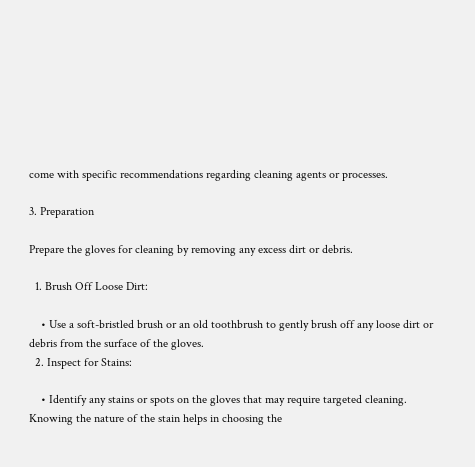come with specific recommendations regarding cleaning agents or processes.

3. Preparation

Prepare the gloves for cleaning by removing any excess dirt or debris.

  1. Brush Off Loose Dirt:

    • Use a soft-bristled brush or an old toothbrush to gently brush off any loose dirt or debris from the surface of the gloves.
  2. Inspect for Stains:

    • Identify any stains or spots on the gloves that may require targeted cleaning. Knowing the nature of the stain helps in choosing the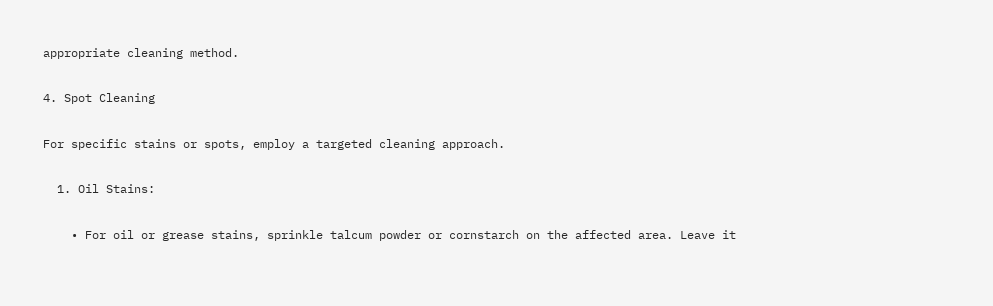appropriate cleaning method.

4. Spot Cleaning

For specific stains or spots, employ a targeted cleaning approach.

  1. Oil Stains:

    • For oil or grease stains, sprinkle talcum powder or cornstarch on the affected area. Leave it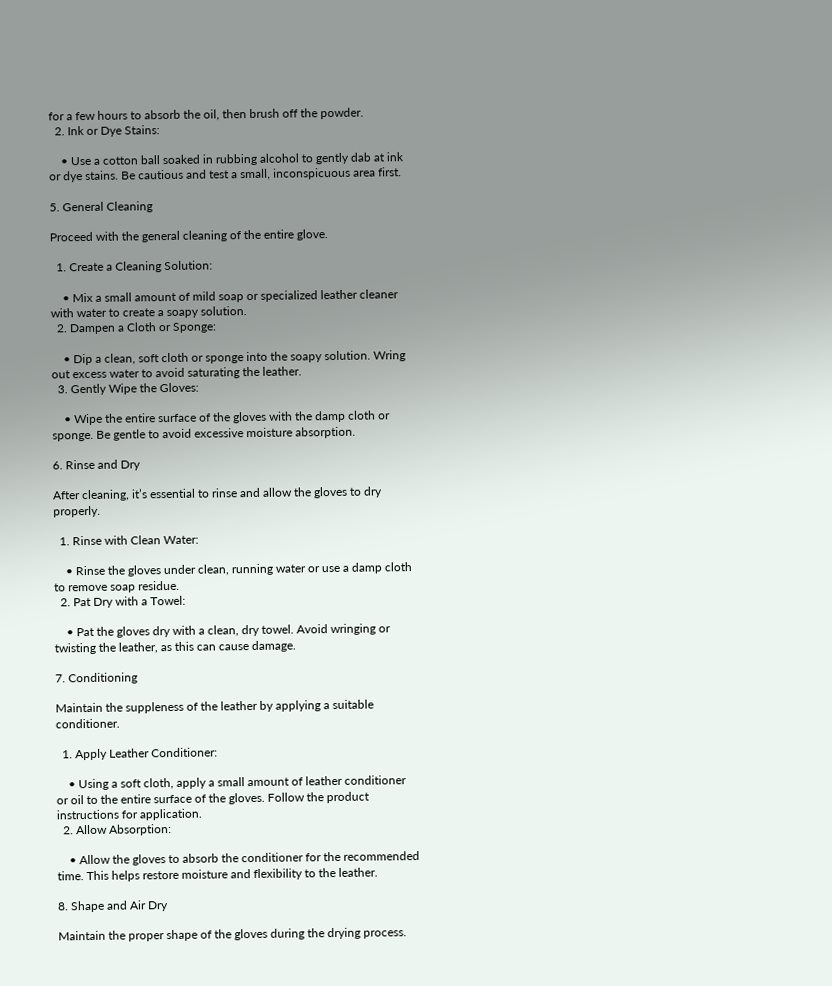for a few hours to absorb the oil, then brush off the powder.
  2. Ink or Dye Stains:

    • Use a cotton ball soaked in rubbing alcohol to gently dab at ink or dye stains. Be cautious and test a small, inconspicuous area first.

5. General Cleaning

Proceed with the general cleaning of the entire glove.

  1. Create a Cleaning Solution:

    • Mix a small amount of mild soap or specialized leather cleaner with water to create a soapy solution.
  2. Dampen a Cloth or Sponge:

    • Dip a clean, soft cloth or sponge into the soapy solution. Wring out excess water to avoid saturating the leather.
  3. Gently Wipe the Gloves:

    • Wipe the entire surface of the gloves with the damp cloth or sponge. Be gentle to avoid excessive moisture absorption.

6. Rinse and Dry

After cleaning, it’s essential to rinse and allow the gloves to dry properly.

  1. Rinse with Clean Water:

    • Rinse the gloves under clean, running water or use a damp cloth to remove soap residue.
  2. Pat Dry with a Towel:

    • Pat the gloves dry with a clean, dry towel. Avoid wringing or twisting the leather, as this can cause damage.

7. Conditioning

Maintain the suppleness of the leather by applying a suitable conditioner.

  1. Apply Leather Conditioner:

    • Using a soft cloth, apply a small amount of leather conditioner or oil to the entire surface of the gloves. Follow the product instructions for application.
  2. Allow Absorption:

    • Allow the gloves to absorb the conditioner for the recommended time. This helps restore moisture and flexibility to the leather.

8. Shape and Air Dry

Maintain the proper shape of the gloves during the drying process.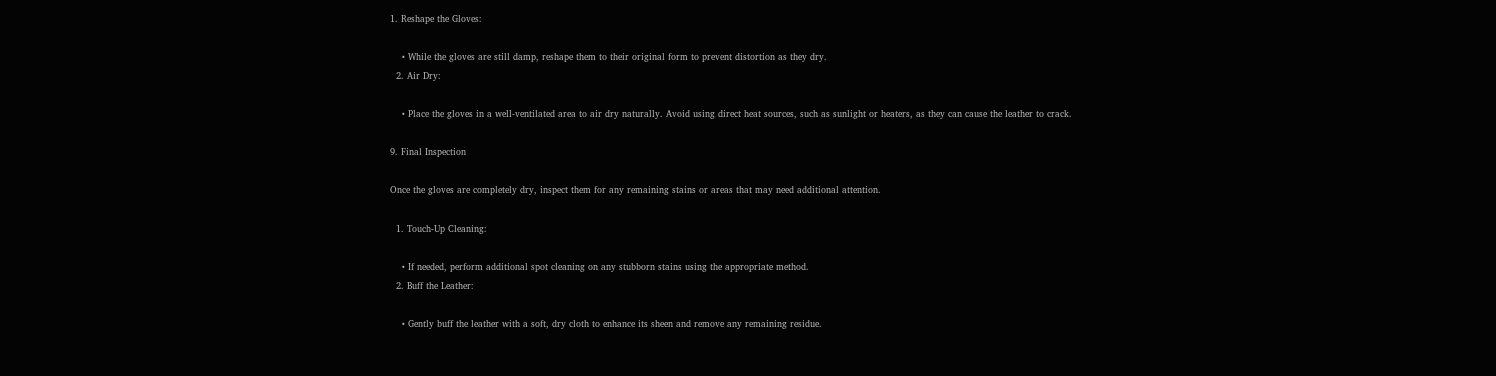1. Reshape the Gloves:

    • While the gloves are still damp, reshape them to their original form to prevent distortion as they dry.
  2. Air Dry:

    • Place the gloves in a well-ventilated area to air dry naturally. Avoid using direct heat sources, such as sunlight or heaters, as they can cause the leather to crack.

9. Final Inspection

Once the gloves are completely dry, inspect them for any remaining stains or areas that may need additional attention.

  1. Touch-Up Cleaning:

    • If needed, perform additional spot cleaning on any stubborn stains using the appropriate method.
  2. Buff the Leather:

    • Gently buff the leather with a soft, dry cloth to enhance its sheen and remove any remaining residue.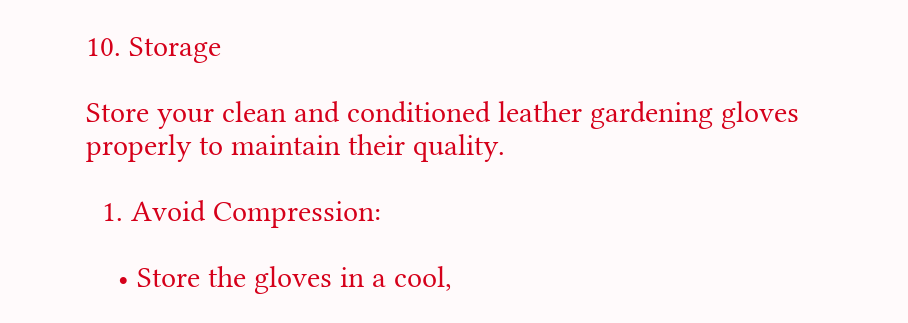10. Storage

Store your clean and conditioned leather gardening gloves properly to maintain their quality.

  1. Avoid Compression:

    • Store the gloves in a cool,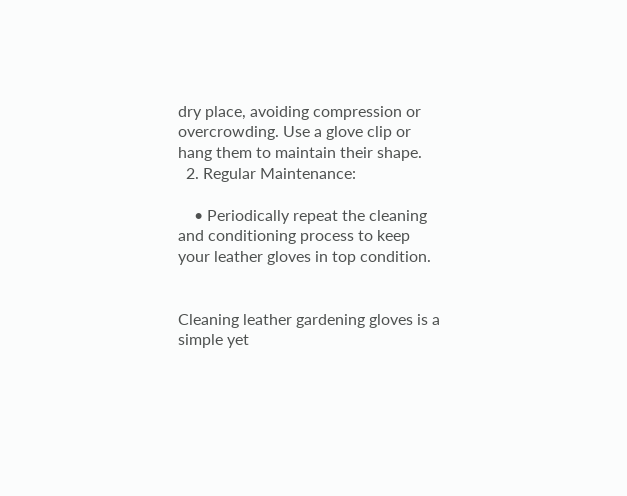dry place, avoiding compression or overcrowding. Use a glove clip or hang them to maintain their shape.
  2. Regular Maintenance:

    • Periodically repeat the cleaning and conditioning process to keep your leather gloves in top condition.


Cleaning leather gardening gloves is a simple yet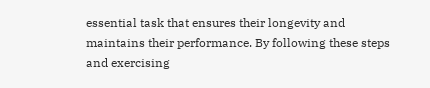essential task that ensures their longevity and maintains their performance. By following these steps and exercising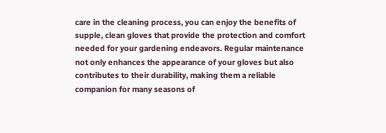care in the cleaning process, you can enjoy the benefits of supple, clean gloves that provide the protection and comfort needed for your gardening endeavors. Regular maintenance not only enhances the appearance of your gloves but also contributes to their durability, making them a reliable companion for many seasons of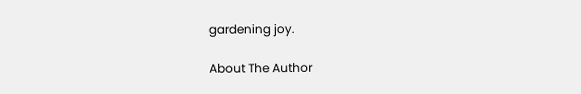gardening joy.

About The Author